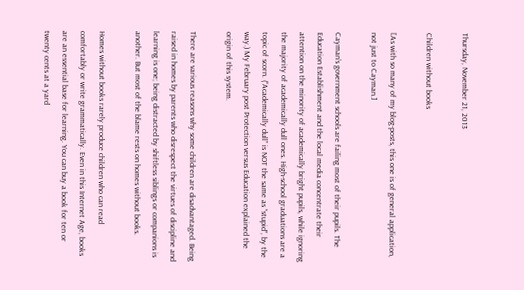Thursday, November 21, 2013

Children without books

[As with so many of my blog-posts, this one is of general application, not just to Cayman.]

Cayman’s government schools are failing most of their pupils. The Education Establishment and the local media concentrate their attention on the minority of academically bright pupils, while ignoring the majority of academically dull ones. High-school graduations are a topic of scorn. (“Academically dull” is NOT the same as “stupid”, by the way.) My February post Protection versus Education explained the origin of this system.

There are various reasons why some children are disadvantaged. Being raised in homes by parents who disrespect the virtues of discipline and learning is one; being distracted by shiftless siblings or companions is another. But most of the blame rests on homes without books.

Homes without books rarely produce children who can read comfortably or write grammatically. Even in this Internet Age, books are an essential base for learning. You can buy a book for ten or twenty cents at a yard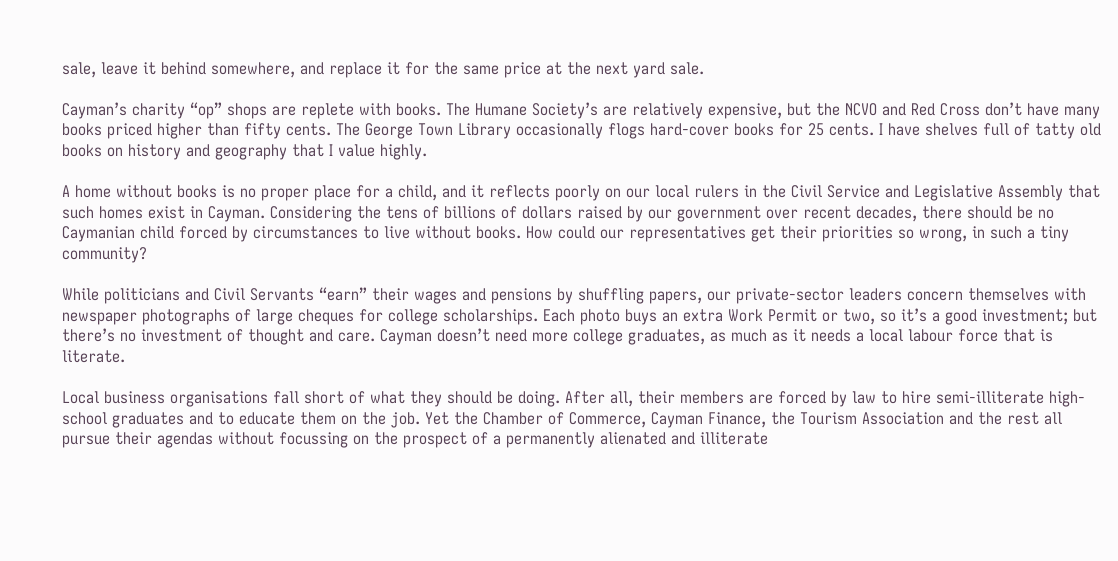sale, leave it behind somewhere, and replace it for the same price at the next yard sale.

Cayman’s charity “op” shops are replete with books. The Humane Society’s are relatively expensive, but the NCVO and Red Cross don’t have many books priced higher than fifty cents. The George Town Library occasionally flogs hard-cover books for 25 cents. I have shelves full of tatty old books on history and geography that I value highly.

A home without books is no proper place for a child, and it reflects poorly on our local rulers in the Civil Service and Legislative Assembly that such homes exist in Cayman. Considering the tens of billions of dollars raised by our government over recent decades, there should be no Caymanian child forced by circumstances to live without books. How could our representatives get their priorities so wrong, in such a tiny community?

While politicians and Civil Servants “earn” their wages and pensions by shuffling papers, our private-sector leaders concern themselves with newspaper photographs of large cheques for college scholarships. Each photo buys an extra Work Permit or two, so it’s a good investment; but there’s no investment of thought and care. Cayman doesn’t need more college graduates, as much as it needs a local labour force that is literate.

Local business organisations fall short of what they should be doing. After all, their members are forced by law to hire semi-illiterate high-school graduates and to educate them on the job. Yet the Chamber of Commerce, Cayman Finance, the Tourism Association and the rest all pursue their agendas without focussing on the prospect of a permanently alienated and illiterate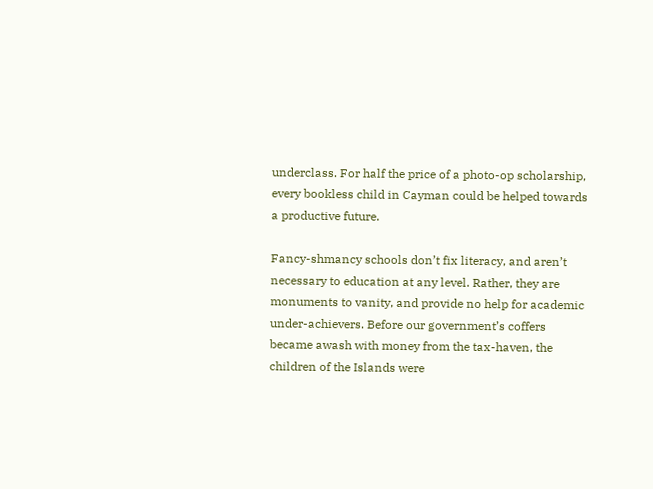underclass. For half the price of a photo-op scholarship, every bookless child in Cayman could be helped towards a productive future.

Fancy-shmancy schools don’t fix literacy, and aren’t necessary to education at any level. Rather, they are monuments to vanity, and provide no help for academic under-achievers. Before our government’s coffers became awash with money from the tax-haven, the children of the Islands were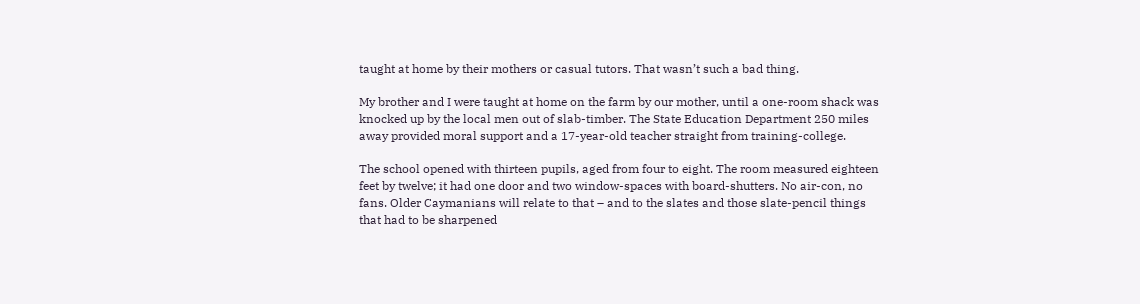taught at home by their mothers or casual tutors. That wasn’t such a bad thing.

My brother and I were taught at home on the farm by our mother, until a one-room shack was knocked up by the local men out of slab-timber. The State Education Department 250 miles away provided moral support and a 17-year-old teacher straight from training-college.

The school opened with thirteen pupils, aged from four to eight. The room measured eighteen feet by twelve; it had one door and two window-spaces with board-shutters. No air-con, no fans. Older Caymanians will relate to that – and to the slates and those slate-pencil things that had to be sharpened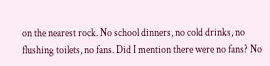on the nearest rock. No school dinners, no cold drinks, no flushing toilets, no fans. Did I mention there were no fans? No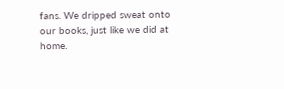fans. We dripped sweat onto our books, just like we did at home.